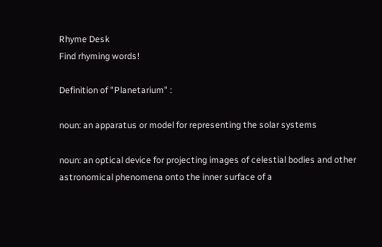Rhyme Desk
Find rhyming words!

Definition of "Planetarium" :

noun: an apparatus or model for representing the solar systems

noun: an optical device for projecting images of celestial bodies and other astronomical phenomena onto the inner surface of a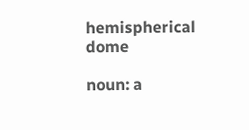hemispherical dome

noun: a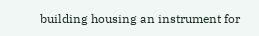building housing an instrument for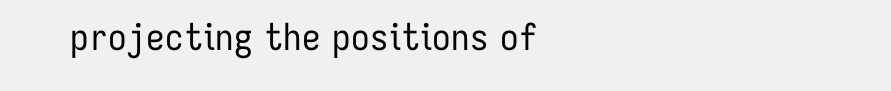projecting the positions of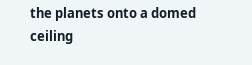the planets onto a domed ceiling